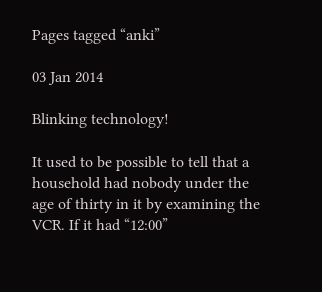Pages tagged “anki”

03 Jan 2014

Blinking technology!

It used to be possible to tell that a household had nobody under the age of thirty in it by examining the VCR. If it had “12:00”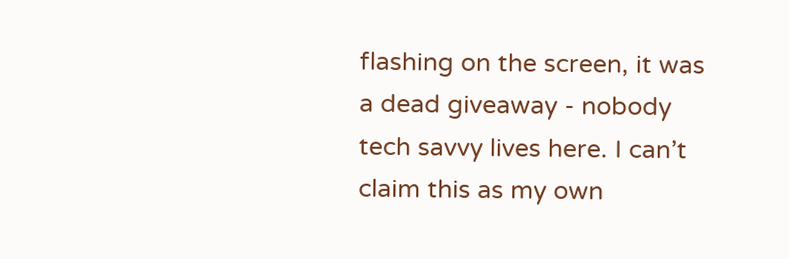flashing on the screen, it was a dead giveaway - nobody tech savvy lives here. I can’t claim this as my own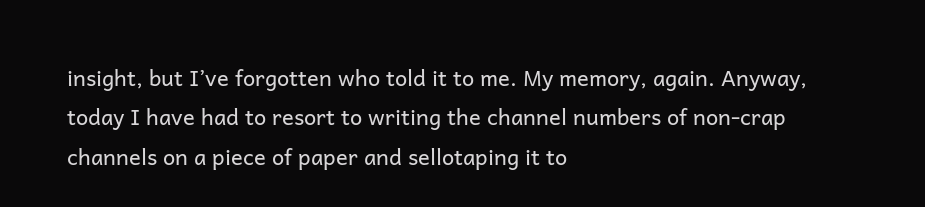insight, but I’ve forgotten who told it to me. My memory, again. Anyway, today I have had to resort to writing the channel numbers of non-crap channels on a piece of paper and sellotaping it to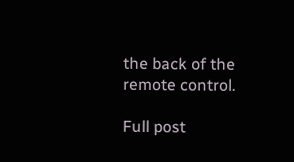the back of the remote control.

Full post